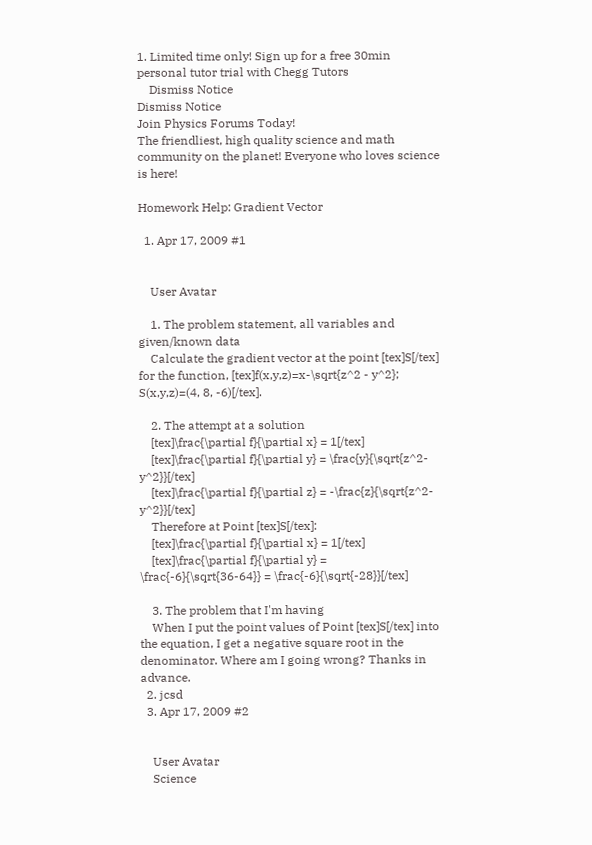1. Limited time only! Sign up for a free 30min personal tutor trial with Chegg Tutors
    Dismiss Notice
Dismiss Notice
Join Physics Forums Today!
The friendliest, high quality science and math community on the planet! Everyone who loves science is here!

Homework Help: Gradient Vector

  1. Apr 17, 2009 #1


    User Avatar

    1. The problem statement, all variables and given/known data
    Calculate the gradient vector at the point [tex]S[/tex] for the function, [tex]f(x,y,z)=x-\sqrt{z^2 - y^2}; S(x,y,z)=(4, 8, -6)[/tex].

    2. The attempt at a solution
    [tex]\frac{\partial f}{\partial x} = 1[/tex]
    [tex]\frac{\partial f}{\partial y} = \frac{y}{\sqrt{z^2-y^2}}[/tex]
    [tex]\frac{\partial f}{\partial z} = -\frac{z}{\sqrt{z^2-y^2}}[/tex]
    Therefore at Point [tex]S[/tex]:
    [tex]\frac{\partial f}{\partial x} = 1[/tex]
    [tex]\frac{\partial f}{\partial y} = \frac{-6}{\sqrt{36-64}} = \frac{-6}{\sqrt{-28}}[/tex]

    3. The problem that I'm having
    When I put the point values of Point [tex]S[/tex] into the equation, I get a negative square root in the denominator. Where am I going wrong? Thanks in advance.
  2. jcsd
  3. Apr 17, 2009 #2


    User Avatar
    Science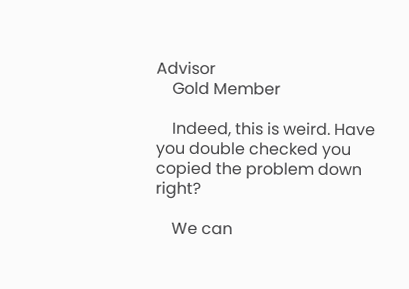Advisor
    Gold Member

    Indeed, this is weird. Have you double checked you copied the problem down right?

    We can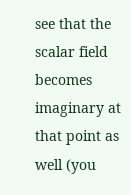see that the scalar field becomes imaginary at that point as well (you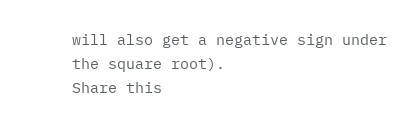will also get a negative sign under the square root).
Share this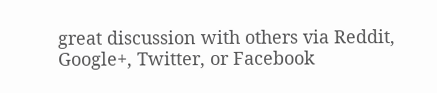great discussion with others via Reddit, Google+, Twitter, or Facebook